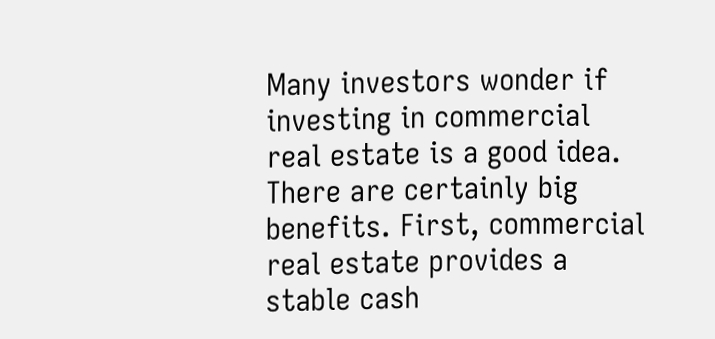Many investors wonder if investing in commercial real estate is a good idea. There are certainly big benefits. First, commercial real estate provides a stable cash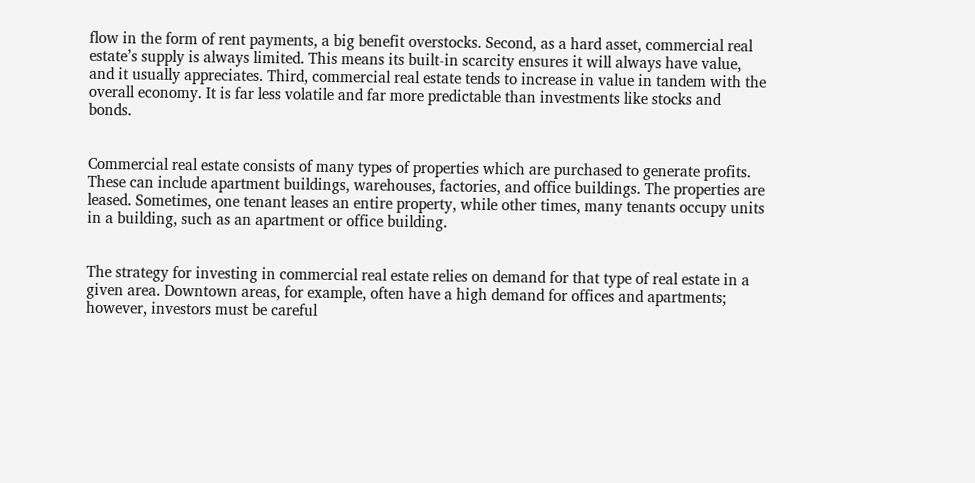flow in the form of rent payments, a big benefit overstocks. Second, as a hard asset, commercial real estate’s supply is always limited. This means its built-in scarcity ensures it will always have value, and it usually appreciates. Third, commercial real estate tends to increase in value in tandem with the overall economy. It is far less volatile and far more predictable than investments like stocks and bonds.


Commercial real estate consists of many types of properties which are purchased to generate profits. These can include apartment buildings, warehouses, factories, and office buildings. The properties are leased. Sometimes, one tenant leases an entire property, while other times, many tenants occupy units in a building, such as an apartment or office building.


The strategy for investing in commercial real estate relies on demand for that type of real estate in a given area. Downtown areas, for example, often have a high demand for offices and apartments; however, investors must be careful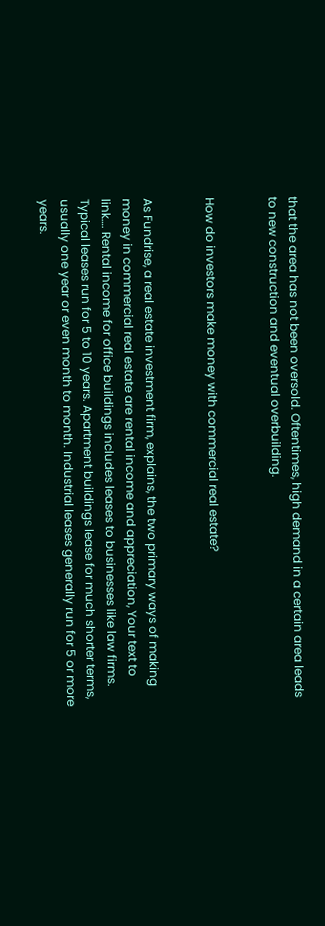that the area has not been oversold. Oftentimes, high demand in a certain area leads to new construction and eventual overbuilding.


How do investors make money with commercial real estate?


As Fundrise, a real estate investment firm, explains, the two primary ways of making money in commercial real estate are rental income and appreciation, Your text to link…. Rental income for office buildings includes leases to businesses like law firms. Typical leases run for 5 to 10 years. Apartment buildings lease for much shorter terms, usually one year or even month to month. Industrial leases generally run for 5 or more years.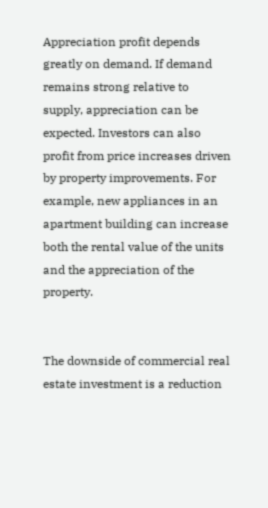Appreciation profit depends greatly on demand. If demand remains strong relative to supply, appreciation can be expected. Investors can also profit from price increases driven by property improvements. For example, new appliances in an apartment building can increase both the rental value of the units and the appreciation of the property.


The downside of commercial real estate investment is a reduction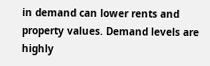in demand can lower rents and property values. Demand levels are highly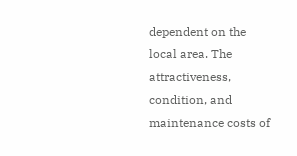dependent on the local area. The attractiveness, condition, and maintenance costs of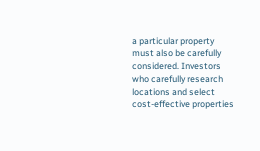a particular property must also be carefully considered. Investors who carefully research locations and select cost-effective properties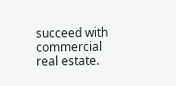succeed with commercial real estate.